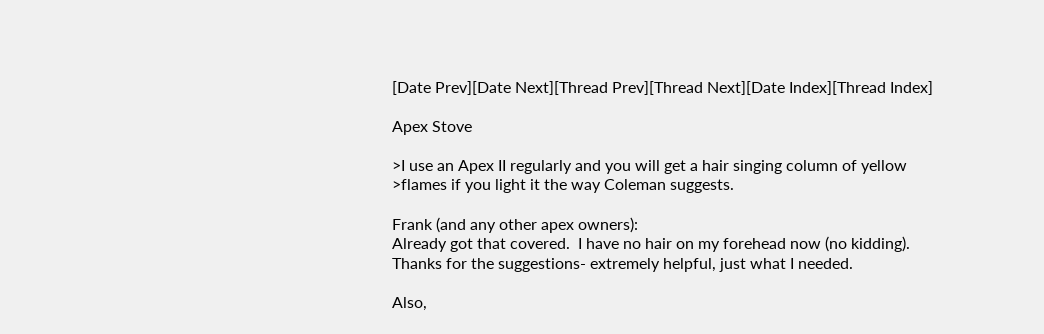[Date Prev][Date Next][Thread Prev][Thread Next][Date Index][Thread Index]

Apex Stove

>I use an Apex II regularly and you will get a hair singing column of yellow
>flames if you light it the way Coleman suggests.

Frank (and any other apex owners):
Already got that covered.  I have no hair on my forehead now (no kidding).
Thanks for the suggestions- extremely helpful, just what I needed.

Also,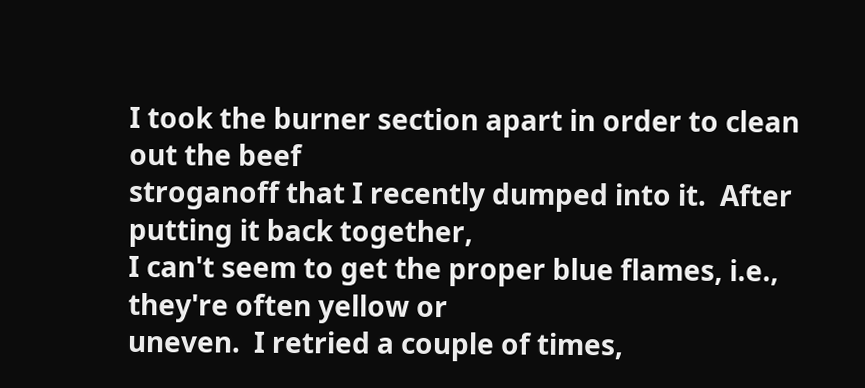I took the burner section apart in order to clean out the beef
stroganoff that I recently dumped into it.  After putting it back together,
I can't seem to get the proper blue flames, i.e., they're often yellow or
uneven.  I retried a couple of times,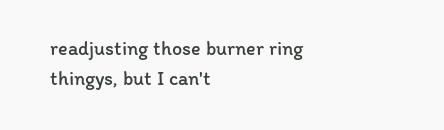readjusting those burner ring
thingys, but I can't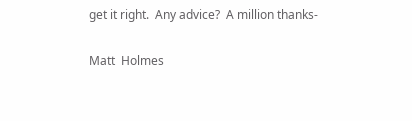get it right.  Any advice?  A million thanks-

Matt  Holmes